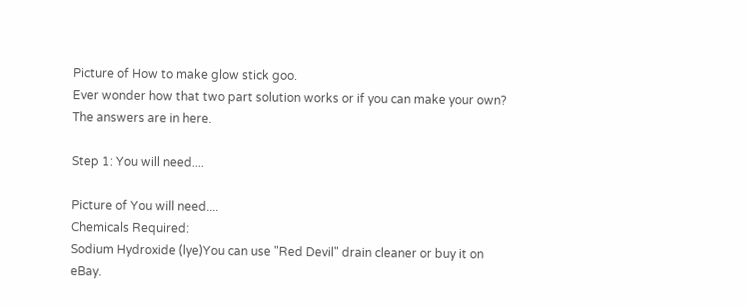Picture of How to make glow stick goo.
Ever wonder how that two part solution works or if you can make your own? The answers are in here.

Step 1: You will need....

Picture of You will need....
Chemicals Required:
Sodium Hydroxide (lye)You can use "Red Devil" drain cleaner or buy it on eBay.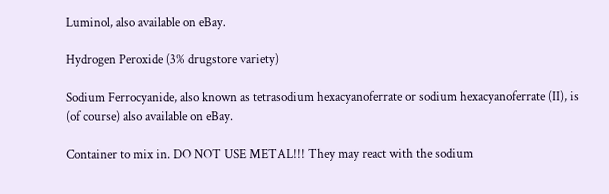Luminol, also available on eBay.

Hydrogen Peroxide (3% drugstore variety)

Sodium Ferrocyanide, also known as tetrasodium hexacyanoferrate or sodium hexacyanoferrate (II), is
(of course) also available on eBay.

Container to mix in. DO NOT USE METAL!!! They may react with the sodium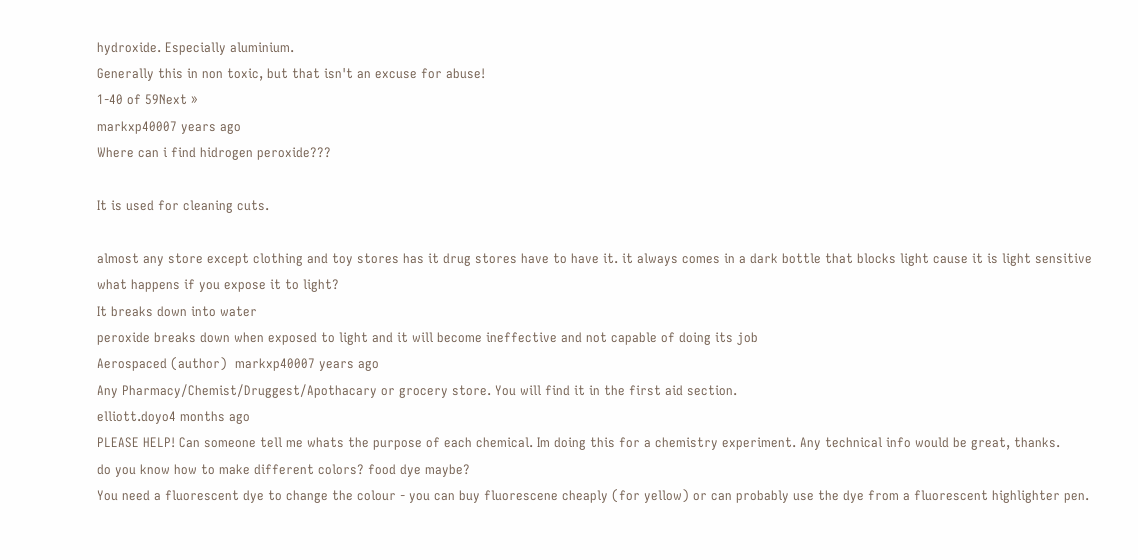hydroxide. Especially aluminium.
Generally this in non toxic, but that isn't an excuse for abuse!
1-40 of 59Next »
markxp40007 years ago
Where can i find hidrogen peroxide???

It is used for cleaning cuts.

almost any store except clothing and toy stores has it drug stores have to have it. it always comes in a dark bottle that blocks light cause it is light sensitive
what happens if you expose it to light?
It breaks down into water
peroxide breaks down when exposed to light and it will become ineffective and not capable of doing its job
Aerospaced (author)  markxp40007 years ago
Any Pharmacy/Chemist/Druggest/Apothacary or grocery store. You will find it in the first aid section.
elliott.doyo4 months ago
PLEASE HELP! Can someone tell me whats the purpose of each chemical. Im doing this for a chemistry experiment. Any technical info would be great, thanks.
do you know how to make different colors? food dye maybe?
You need a fluorescent dye to change the colour - you can buy fluorescene cheaply (for yellow) or can probably use the dye from a fluorescent highlighter pen.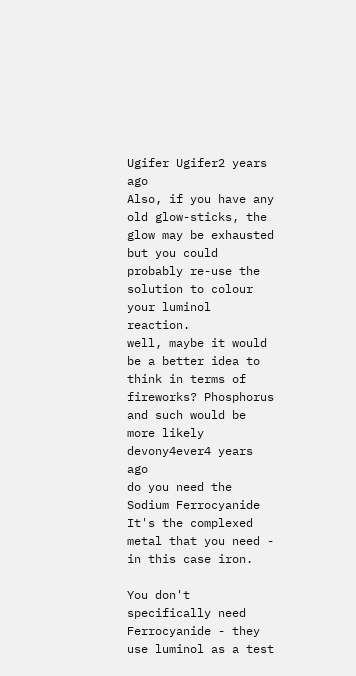Ugifer Ugifer2 years ago
Also, if you have any old glow-sticks, the glow may be exhausted but you could probably re-use the solution to colour your luminol reaction.
well, maybe it would be a better idea to think in terms of fireworks? Phosphorus and such would be more likely
devony4ever4 years ago
do you need the Sodium Ferrocyanide
It's the complexed metal that you need - in this case iron.

You don't specifically need Ferrocyanide - they use luminol as a test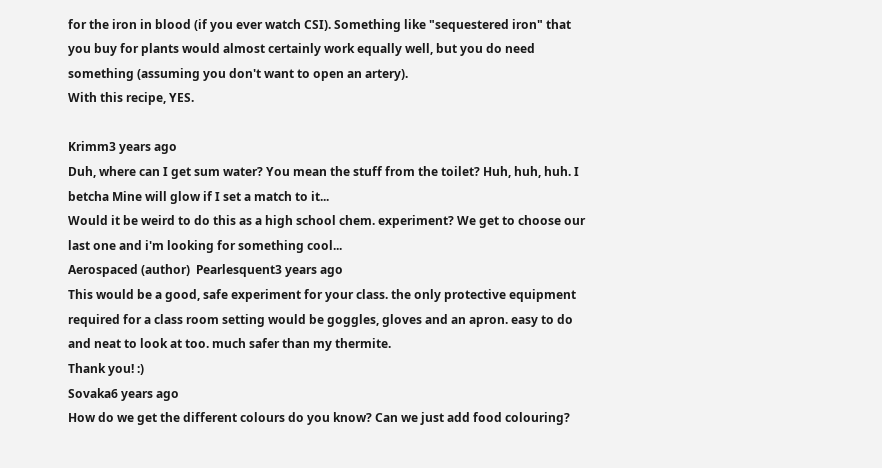for the iron in blood (if you ever watch CSI). Something like "sequestered iron" that you buy for plants would almost certainly work equally well, but you do need something (assuming you don't want to open an artery).
With this recipe, YES.

Krimm3 years ago
Duh, where can I get sum water? You mean the stuff from the toilet? Huh, huh, huh. I betcha Mine will glow if I set a match to it...
Would it be weird to do this as a high school chem. experiment? We get to choose our last one and i'm looking for something cool...
Aerospaced (author)  Pearlesquent3 years ago
This would be a good, safe experiment for your class. the only protective equipment required for a class room setting would be goggles, gloves and an apron. easy to do and neat to look at too. much safer than my thermite.
Thank you! :)
Sovaka6 years ago
How do we get the different colours do you know? Can we just add food colouring?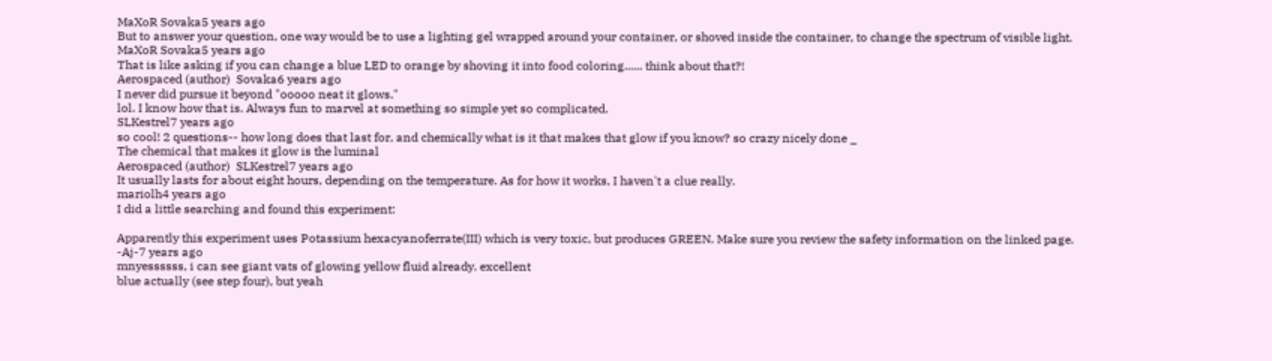MaXoR Sovaka5 years ago
But to answer your question, one way would be to use a lighting gel wrapped around your container, or shoved inside the container, to change the spectrum of visible light.
MaXoR Sovaka5 years ago
That is like asking if you can change a blue LED to orange by shoving it into food coloring...... think about that?!
Aerospaced (author)  Sovaka6 years ago
I never did pursue it beyond "ooooo neat it glows."
lol. I know how that is. Always fun to marvel at something so simple yet so complicated.
SLKestrel7 years ago
so cool! 2 questions-- how long does that last for, and chemically what is it that makes that glow if you know? so crazy nicely done _
The chemical that makes it glow is the luminal
Aerospaced (author)  SLKestrel7 years ago
It usually lasts for about eight hours, depending on the temperature. As for how it works, I haven't a clue really.
mariolh4 years ago
I did a little searching and found this experiment:

Apparently this experiment uses Potassium hexacyanoferrate(III) which is very toxic, but produces GREEN. Make sure you review the safety information on the linked page.
-Aj-7 years ago
mnyessssss, i can see giant vats of glowing yellow fluid already. excellent
blue actually (see step four), but yeah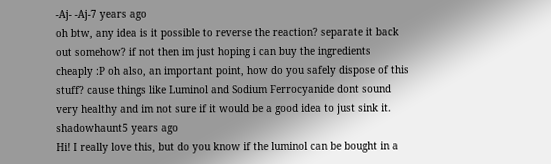-Aj- -Aj-7 years ago
oh btw, any idea is it possible to reverse the reaction? separate it back out somehow? if not then im just hoping i can buy the ingredients cheaply :P oh also, an important point, how do you safely dispose of this stuff? cause things like Luminol and Sodium Ferrocyanide dont sound very healthy and im not sure if it would be a good idea to just sink it.
shadowhaunt5 years ago
Hi! I really love this, but do you know if the luminol can be bought in a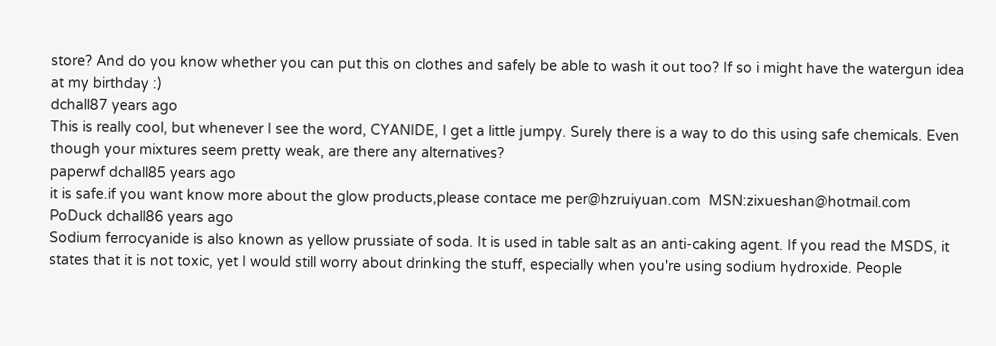store? And do you know whether you can put this on clothes and safely be able to wash it out too? If so i might have the watergun idea at my birthday :)
dchall87 years ago
This is really cool, but whenever I see the word, CYANIDE, I get a little jumpy. Surely there is a way to do this using safe chemicals. Even though your mixtures seem pretty weak, are there any alternatives?
paperwf dchall85 years ago
it is safe.if you want know more about the glow products,please contace me per@hzruiyuan.com  MSN:zixueshan@hotmail.com
PoDuck dchall86 years ago
Sodium ferrocyanide is also known as yellow prussiate of soda. It is used in table salt as an anti-caking agent. If you read the MSDS, it states that it is not toxic, yet I would still worry about drinking the stuff, especially when you're using sodium hydroxide. People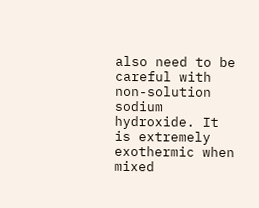also need to be careful with non-solution sodium hydroxide. It is extremely exothermic when mixed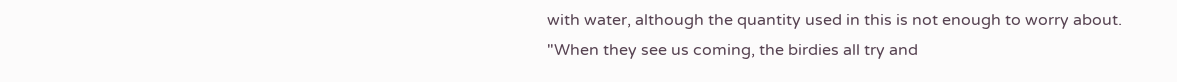with water, although the quantity used in this is not enough to worry about.
"When they see us coming, the birdies all try and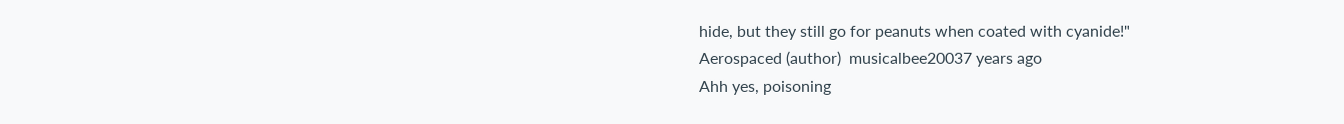hide, but they still go for peanuts when coated with cyanide!"
Aerospaced (author)  musicalbee20037 years ago
Ahh yes, poisoning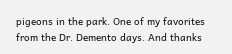pigeons in the park. One of my favorites from the Dr. Demento days. And thanks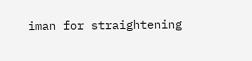iman for straightening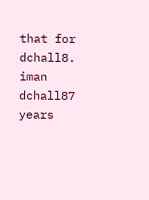that for dchall8.
iman dchall87 years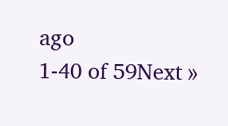ago
1-40 of 59Next »